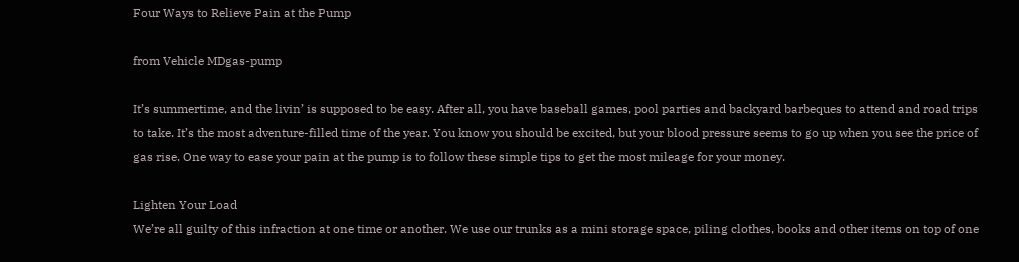Four Ways to Relieve Pain at the Pump

from Vehicle MDgas-pump

It’s summertime, and the livin’ is supposed to be easy. After all, you have baseball games, pool parties and backyard barbeques to attend and road trips to take. It’s the most adventure-filled time of the year. You know you should be excited, but your blood pressure seems to go up when you see the price of gas rise. One way to ease your pain at the pump is to follow these simple tips to get the most mileage for your money.

Lighten Your Load
We’re all guilty of this infraction at one time or another. We use our trunks as a mini storage space, piling clothes, books and other items on top of one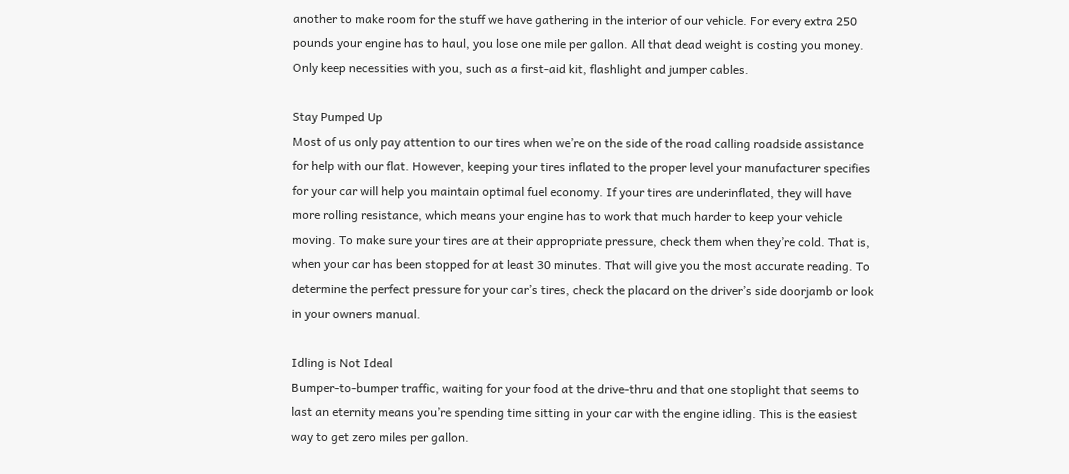another to make room for the stuff we have gathering in the interior of our vehicle. For every extra 250 pounds your engine has to haul, you lose one mile per gallon. All that dead weight is costing you money. Only keep necessities with you, such as a first-aid kit, flashlight and jumper cables.

Stay Pumped Up
Most of us only pay attention to our tires when we’re on the side of the road calling roadside assistance for help with our flat. However, keeping your tires inflated to the proper level your manufacturer specifies for your car will help you maintain optimal fuel economy. If your tires are underinflated, they will have more rolling resistance, which means your engine has to work that much harder to keep your vehicle moving. To make sure your tires are at their appropriate pressure, check them when they’re cold. That is, when your car has been stopped for at least 30 minutes. That will give you the most accurate reading. To determine the perfect pressure for your car’s tires, check the placard on the driver’s side doorjamb or look in your owners manual.

Idling is Not Ideal
Bumper-to-bumper traffic, waiting for your food at the drive-thru and that one stoplight that seems to last an eternity means you’re spending time sitting in your car with the engine idling. This is the easiest way to get zero miles per gallon.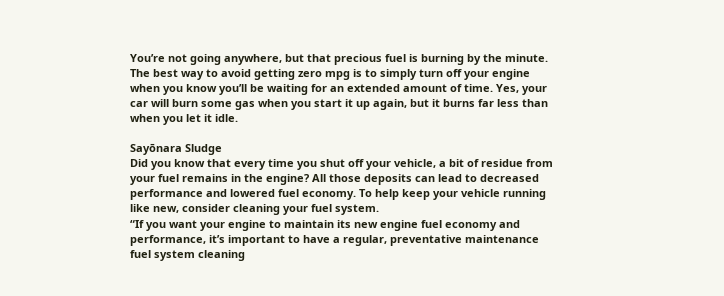You’re not going anywhere, but that precious fuel is burning by the minute. The best way to avoid getting zero mpg is to simply turn off your engine when you know you’ll be waiting for an extended amount of time. Yes, your car will burn some gas when you start it up again, but it burns far less than when you let it idle.

Sayōnara Sludge
Did you know that every time you shut off your vehicle, a bit of residue from your fuel remains in the engine? All those deposits can lead to decreased performance and lowered fuel economy. To help keep your vehicle running like new, consider cleaning your fuel system.
“If you want your engine to maintain its new engine fuel economy and performance, it’s important to have a regular, preventative maintenance fuel system cleaning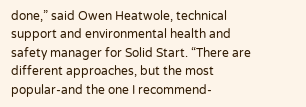done,” said Owen Heatwole, technical support and environmental health and safety manager for Solid Start. “There are different approaches, but the most popular-and the one I recommend-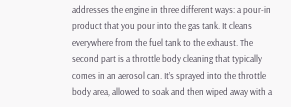addresses the engine in three different ways: a pour-in product that you pour into the gas tank. It cleans everywhere from the fuel tank to the exhaust. The second part is a throttle body cleaning that typically comes in an aerosol can. It’s sprayed into the throttle body area, allowed to soak and then wiped away with a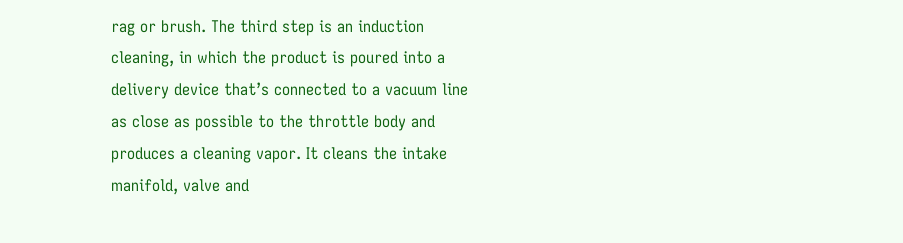rag or brush. The third step is an induction cleaning, in which the product is poured into a delivery device that’s connected to a vacuum line as close as possible to the throttle body and produces a cleaning vapor. It cleans the intake manifold, valve and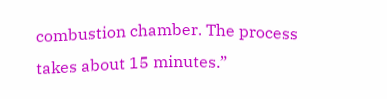combustion chamber. The process takes about 15 minutes.”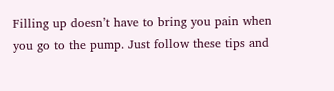Filling up doesn’t have to bring you pain when you go to the pump. Just follow these tips and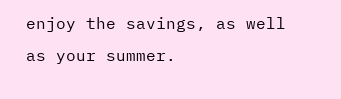enjoy the savings, as well as your summer.